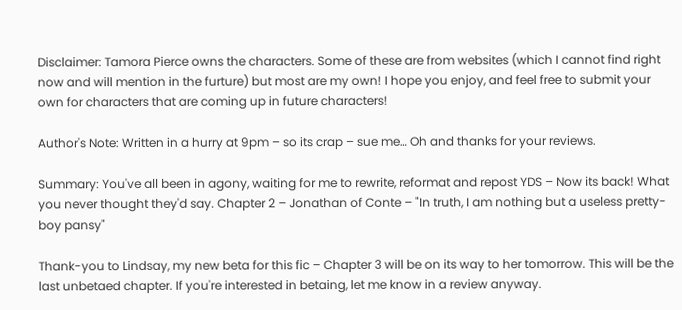Disclaimer: Tamora Pierce owns the characters. Some of these are from websites (which I cannot find right now and will mention in the furture) but most are my own! I hope you enjoy, and feel free to submit your own for characters that are coming up in future characters!

Author's Note: Written in a hurry at 9pm – so its crap – sue me… Oh and thanks for your reviews.

Summary: You've all been in agony, waiting for me to rewrite, reformat and repost YDS – Now its back! What you never thought they'd say. Chapter 2 – Jonathan of Conte – "In truth, I am nothing but a useless pretty-boy pansy"

Thank-you to Lindsay, my new beta for this fic – Chapter 3 will be on its way to her tomorrow. This will be the last unbetaed chapter. If you're interested in betaing, let me know in a review anyway.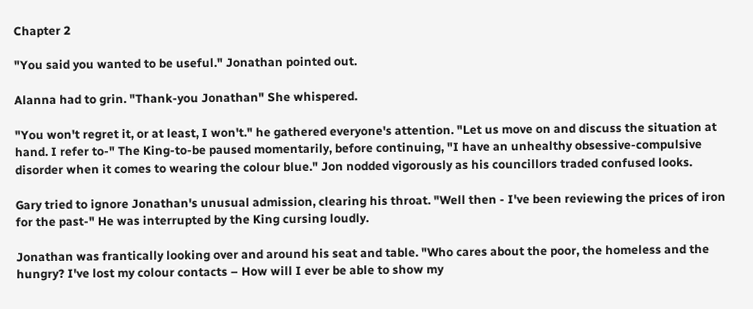Chapter 2

"You said you wanted to be useful." Jonathan pointed out.

Alanna had to grin. "Thank-you Jonathan" She whispered.

"You won't regret it, or at least, I won't." he gathered everyone's attention. "Let us move on and discuss the situation at hand. I refer to-" The King-to-be paused momentarily, before continuing, "I have an unhealthy obsessive-compulsive disorder when it comes to wearing the colour blue." Jon nodded vigorously as his councillors traded confused looks.

Gary tried to ignore Jonathan's unusual admission, clearing his throat. "Well then - I've been reviewing the prices of iron for the past-" He was interrupted by the King cursing loudly.

Jonathan was frantically looking over and around his seat and table. "Who cares about the poor, the homeless and the hungry? I've lost my colour contacts – How will I ever be able to show my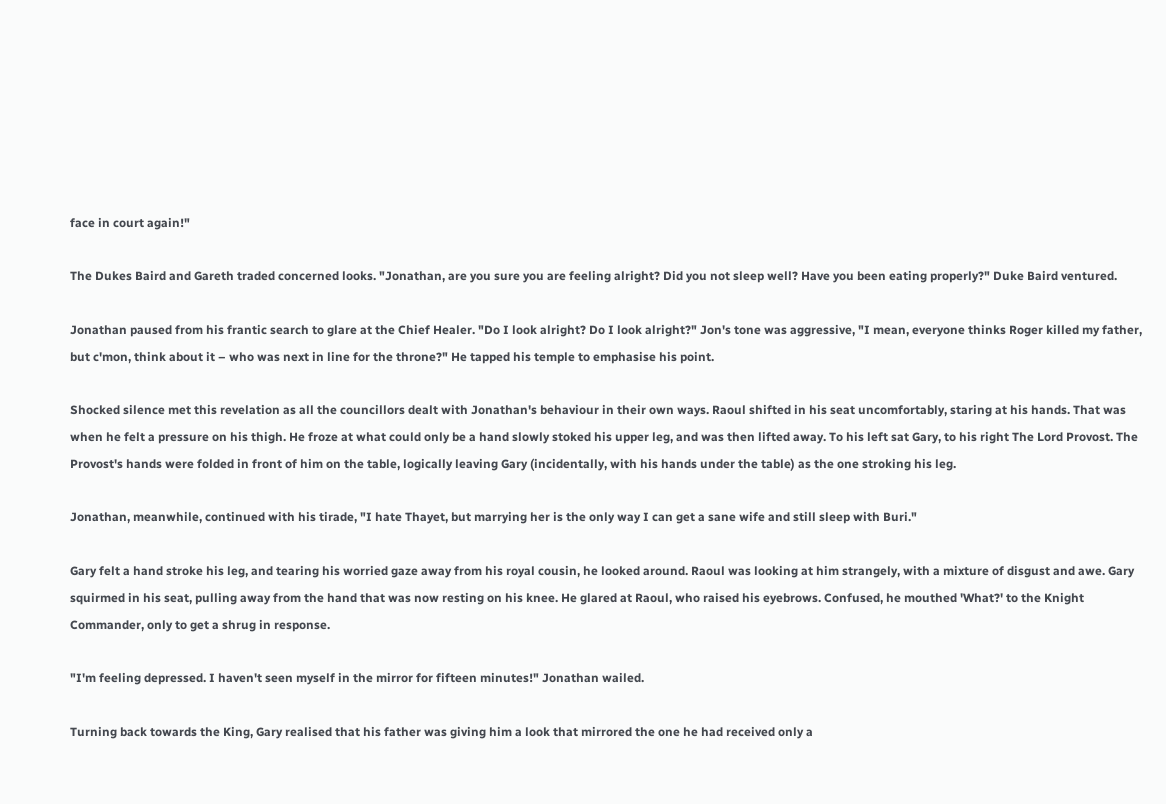face in court again!"

The Dukes Baird and Gareth traded concerned looks. "Jonathan, are you sure you are feeling alright? Did you not sleep well? Have you been eating properly?" Duke Baird ventured.

Jonathan paused from his frantic search to glare at the Chief Healer. "Do I look alright? Do I look alright?" Jon's tone was aggressive, "I mean, everyone thinks Roger killed my father, but c'mon, think about it – who was next in line for the throne?" He tapped his temple to emphasise his point.

Shocked silence met this revelation as all the councillors dealt with Jonathan's behaviour in their own ways. Raoul shifted in his seat uncomfortably, staring at his hands. That was when he felt a pressure on his thigh. He froze at what could only be a hand slowly stoked his upper leg, and was then lifted away. To his left sat Gary, to his right The Lord Provost. The Provost's hands were folded in front of him on the table, logically leaving Gary (incidentally, with his hands under the table) as the one stroking his leg.

Jonathan, meanwhile, continued with his tirade, "I hate Thayet, but marrying her is the only way I can get a sane wife and still sleep with Buri."

Gary felt a hand stroke his leg, and tearing his worried gaze away from his royal cousin, he looked around. Raoul was looking at him strangely, with a mixture of disgust and awe. Gary squirmed in his seat, pulling away from the hand that was now resting on his knee. He glared at Raoul, who raised his eyebrows. Confused, he mouthed 'What?' to the Knight Commander, only to get a shrug in response.

"I'm feeling depressed. I haven't seen myself in the mirror for fifteen minutes!" Jonathan wailed.

Turning back towards the King, Gary realised that his father was giving him a look that mirrored the one he had received only a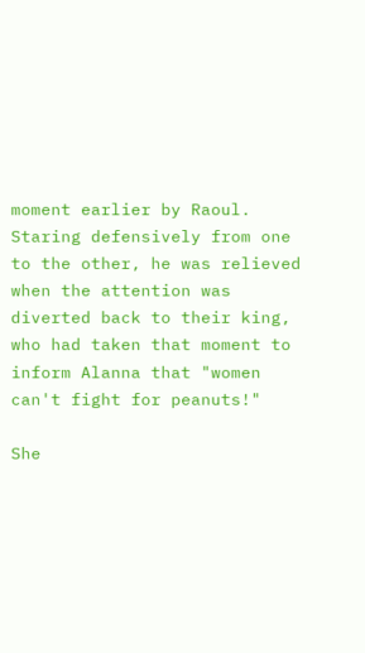moment earlier by Raoul. Staring defensively from one to the other, he was relieved when the attention was diverted back to their king, who had taken that moment to inform Alanna that "women can't fight for peanuts!"

She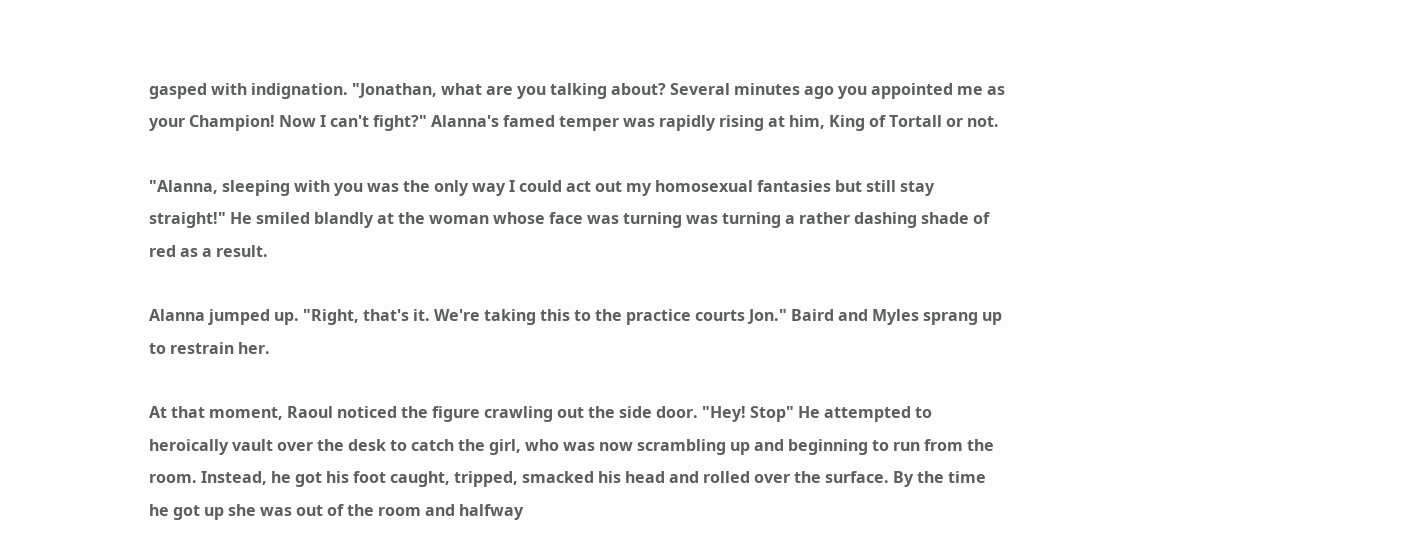gasped with indignation. "Jonathan, what are you talking about? Several minutes ago you appointed me as your Champion! Now I can't fight?" Alanna's famed temper was rapidly rising at him, King of Tortall or not.

"Alanna, sleeping with you was the only way I could act out my homosexual fantasies but still stay straight!" He smiled blandly at the woman whose face was turning was turning a rather dashing shade of red as a result.

Alanna jumped up. "Right, that's it. We're taking this to the practice courts Jon." Baird and Myles sprang up to restrain her.

At that moment, Raoul noticed the figure crawling out the side door. "Hey! Stop" He attempted to heroically vault over the desk to catch the girl, who was now scrambling up and beginning to run from the room. Instead, he got his foot caught, tripped, smacked his head and rolled over the surface. By the time he got up she was out of the room and halfway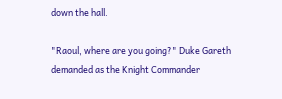down the hall.

"Raoul, where are you going?" Duke Gareth demanded as the Knight Commander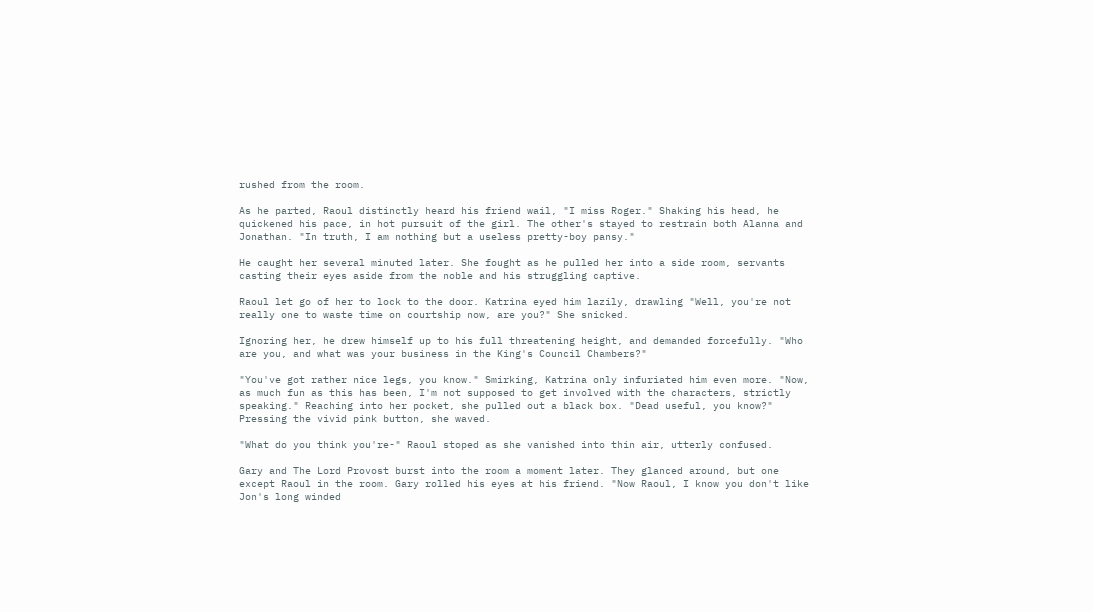rushed from the room.

As he parted, Raoul distinctly heard his friend wail, "I miss Roger." Shaking his head, he quickened his pace, in hot pursuit of the girl. The other's stayed to restrain both Alanna and Jonathan. "In truth, I am nothing but a useless pretty-boy pansy."

He caught her several minuted later. She fought as he pulled her into a side room, servants casting their eyes aside from the noble and his struggling captive.

Raoul let go of her to lock to the door. Katrina eyed him lazily, drawling "Well, you're not really one to waste time on courtship now, are you?" She snicked.

Ignoring her, he drew himself up to his full threatening height, and demanded forcefully. "Who are you, and what was your business in the King's Council Chambers?"

"You've got rather nice legs, you know." Smirking, Katrina only infuriated him even more. "Now, as much fun as this has been, I'm not supposed to get involved with the characters, strictly speaking." Reaching into her pocket, she pulled out a black box. "Dead useful, you know?" Pressing the vivid pink button, she waved.

"What do you think you're-" Raoul stoped as she vanished into thin air, utterly confused.

Gary and The Lord Provost burst into the room a moment later. They glanced around, but one except Raoul in the room. Gary rolled his eyes at his friend. "Now Raoul, I know you don't like Jon's long winded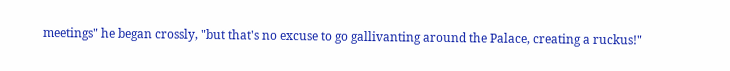meetings" he began crossly, "but that's no excuse to go gallivanting around the Palace, creating a ruckus!"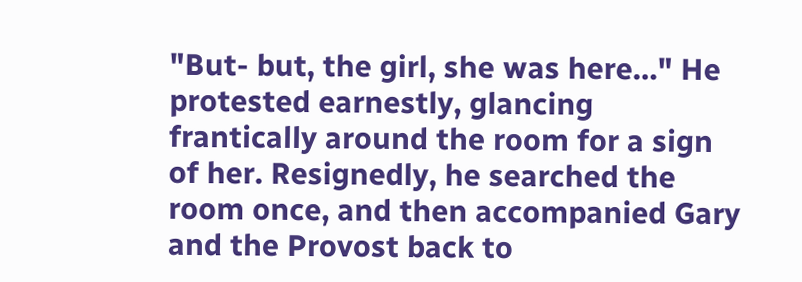"But- but, the girl, she was here…" He protested earnestly, glancing frantically around the room for a sign of her. Resignedly, he searched the room once, and then accompanied Gary and the Provost back to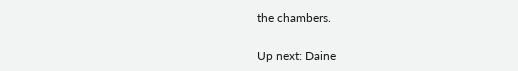the chambers.

Up next: Daine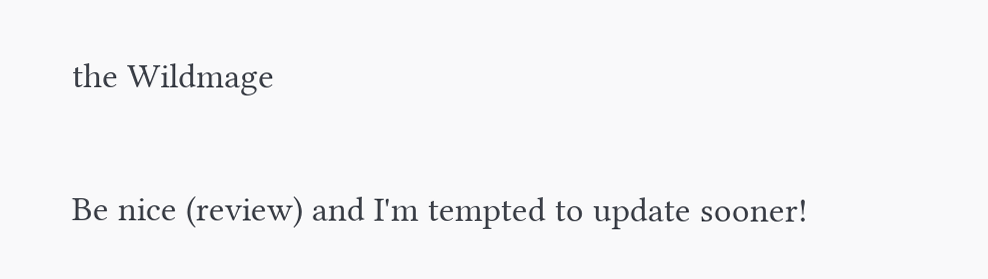the Wildmage

Be nice (review) and I'm tempted to update sooner!